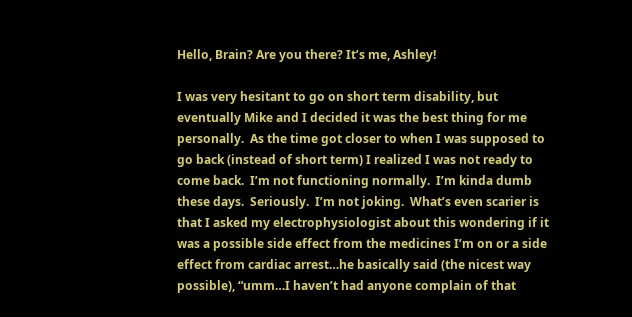Hello, Brain? Are you there? It’s me, Ashley!

I was very hesitant to go on short term disability, but eventually Mike and I decided it was the best thing for me personally.  As the time got closer to when I was supposed to go back (instead of short term) I realized I was not ready to come back.  I’m not functioning normally.  I’m kinda dumb these days.  Seriously.  I’m not joking.  What’s even scarier is that I asked my electrophysiologist about this wondering if it was a possible side effect from the medicines I’m on or a side effect from cardiac arrest…he basically said (the nicest way possible), “umm…I haven’t had anyone complain of that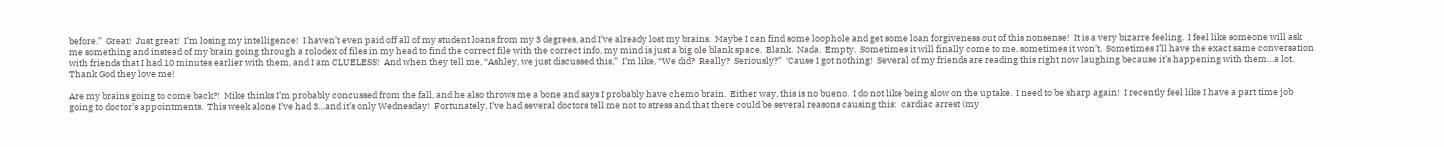before.”  Great!  Just great!  I’m losing my intelligence!  I haven’t even paid off all of my student loans from my 3 degrees, and I’ve already lost my brains.  Maybe I can find some loophole and get some loan forgiveness out of this nonsense!  It is a very bizarre feeling.  I feel like someone will ask me something and instead of my brain going through a rolodex of files in my head to find the correct file with the correct info, my mind is just a big ole blank space.  Blank.  Nada.  Empty.  Sometimes it will finally come to me, sometimes it won’t.  Sometimes I’ll have the exact same conversation with friends that I had 10 minutes earlier with them, and I am CLUELESS!  And when they tell me, “Ashley, we just discussed this,”  I’m like, “We did?  Really?  Seriously?”  ‘Cause I got nothing!  Several of my friends are reading this right now laughing because it’s happening with them…a lot.  Thank God they love me!

Are my brains going to come back?!  Mike thinks I’m probably concussed from the fall, and he also throws me a bone and says I probably have chemo brain.  Either way, this is no bueno.  I do not like being slow on the uptake.  I need to be sharp again!  I recently feel like I have a part time job going to doctor’s appointments.  This week alone I’ve had 3…and it’s only Wednesday!  Fortunately, I’ve had several doctors tell me not to stress and that there could be several reasons causing this:  cardiac arrest (my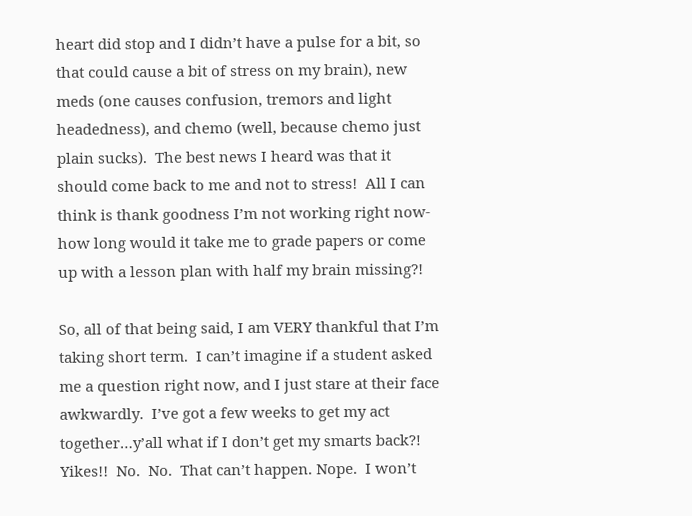heart did stop and I didn’t have a pulse for a bit, so that could cause a bit of stress on my brain), new meds (one causes confusion, tremors and light headedness), and chemo (well, because chemo just plain sucks).  The best news I heard was that it should come back to me and not to stress!  All I can think is thank goodness I’m not working right now- how long would it take me to grade papers or come up with a lesson plan with half my brain missing?!

So, all of that being said, I am VERY thankful that I’m taking short term.  I can’t imagine if a student asked me a question right now, and I just stare at their face awkwardly.  I’ve got a few weeks to get my act together…y’all what if I don’t get my smarts back?!  Yikes!!  No.  No.  That can’t happen. Nope.  I won’t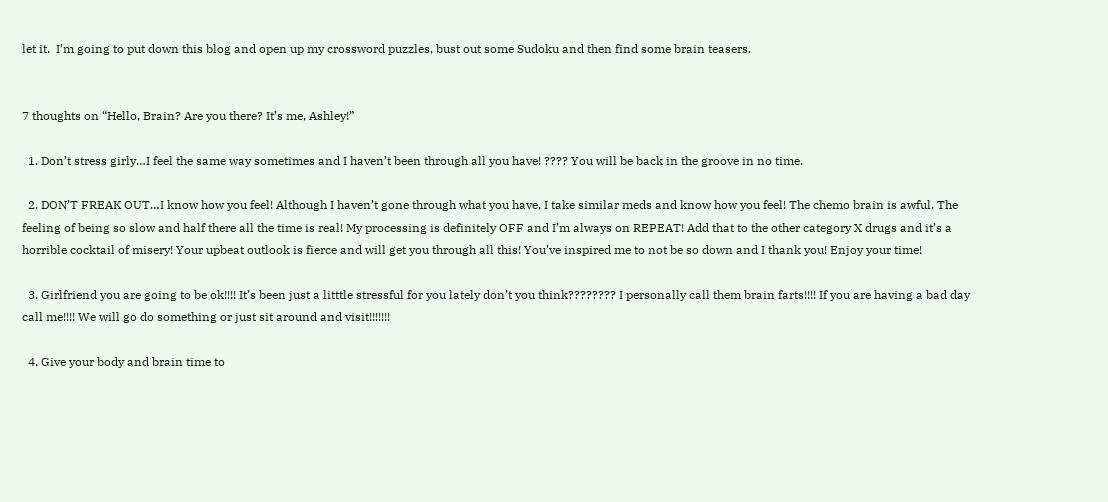let it.  I’m going to put down this blog and open up my crossword puzzles, bust out some Sudoku and then find some brain teasers.


7 thoughts on “Hello, Brain? Are you there? It’s me, Ashley!”

  1. Don’t stress girly…I feel the same way sometimes and I haven’t been through all you have! ???? You will be back in the groove in no time.

  2. DON’T FREAK OUT…I know how you feel! Although I haven’t gone through what you have, I take similar meds and know how you feel! The chemo brain is awful. The feeling of being so slow and half there all the time is real! My processing is definitely OFF and I’m always on REPEAT! Add that to the other category X drugs and it’s a horrible cocktail of misery! Your upbeat outlook is fierce and will get you through all this! You’ve inspired me to not be so down and I thank you! Enjoy your time!

  3. Girlfriend you are going to be ok!!!! It’s been just a litttle stressful for you lately don’t you think???????? I personally call them brain farts!!!! If you are having a bad day call me!!!! We will go do something or just sit around and visit!!!!!!!

  4. Give your body and brain time to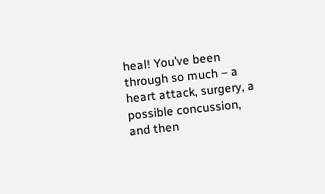heal! You’ve been through so much – a heart attack, surgery, a possible concussion, and then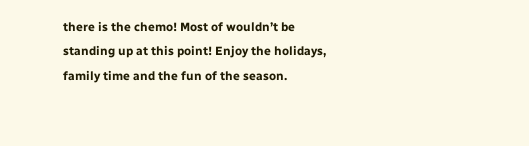there is the chemo! Most of wouldn’t be standing up at this point! Enjoy the holidays, family time and the fun of the season.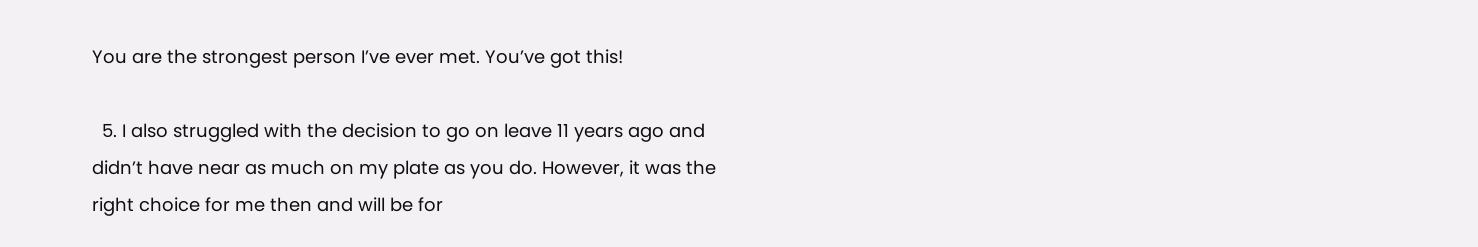You are the strongest person I’ve ever met. You’ve got this!

  5. I also struggled with the decision to go on leave 11 years ago and didn’t have near as much on my plate as you do. However, it was the right choice for me then and will be for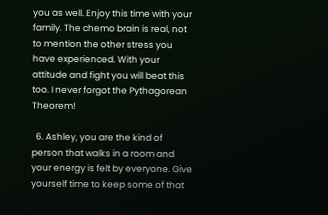you as well. Enjoy this time with your family. The chemo brain is real, not to mention the other stress you have experienced. With your attitude and fight you will beat this too. I never forgot the Pythagorean Theorem!

  6. Ashley, you are the kind of person that walks in a room and your energy is felt by everyone. Give yourself time to keep some of that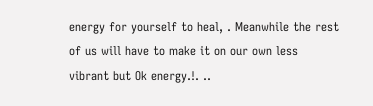energy for yourself to heal, . Meanwhile the rest of us will have to make it on our own less vibrant but Ok energy.!. ..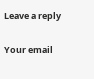Leave a reply

Your email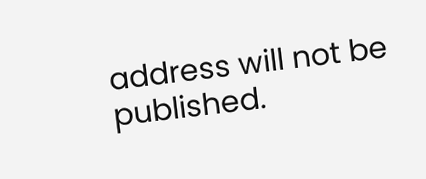address will not be published.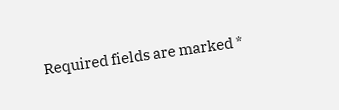Required fields are marked *